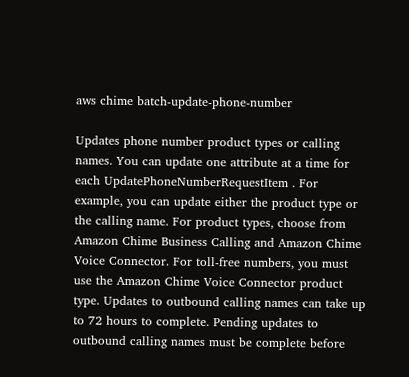aws chime batch-update-phone-number

Updates phone number product types or calling names. You can update one attribute at a time for each UpdatePhoneNumberRequestItem . For example, you can update either the product type or the calling name. For product types, choose from Amazon Chime Business Calling and Amazon Chime Voice Connector. For toll-free numbers, you must use the Amazon Chime Voice Connector product type. Updates to outbound calling names can take up to 72 hours to complete. Pending updates to outbound calling names must be complete before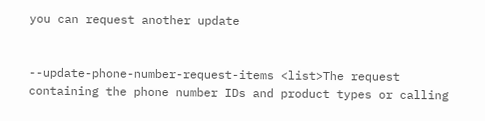you can request another update


--update-phone-number-request-items <list>The request containing the phone number IDs and product types or calling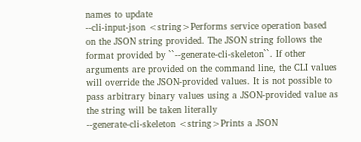names to update
--cli-input-json <string>Performs service operation based on the JSON string provided. The JSON string follows the format provided by ``--generate-cli-skeleton``. If other arguments are provided on the command line, the CLI values will override the JSON-provided values. It is not possible to pass arbitrary binary values using a JSON-provided value as the string will be taken literally
--generate-cli-skeleton <string>Prints a JSON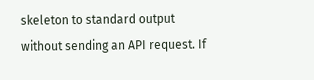skeleton to standard output without sending an API request. If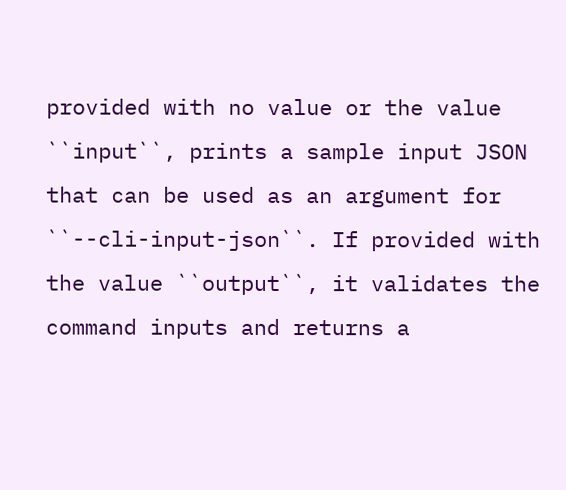provided with no value or the value ``input``, prints a sample input JSON that can be used as an argument for ``--cli-input-json``. If provided with the value ``output``, it validates the command inputs and returns a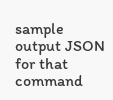sample output JSON for that command